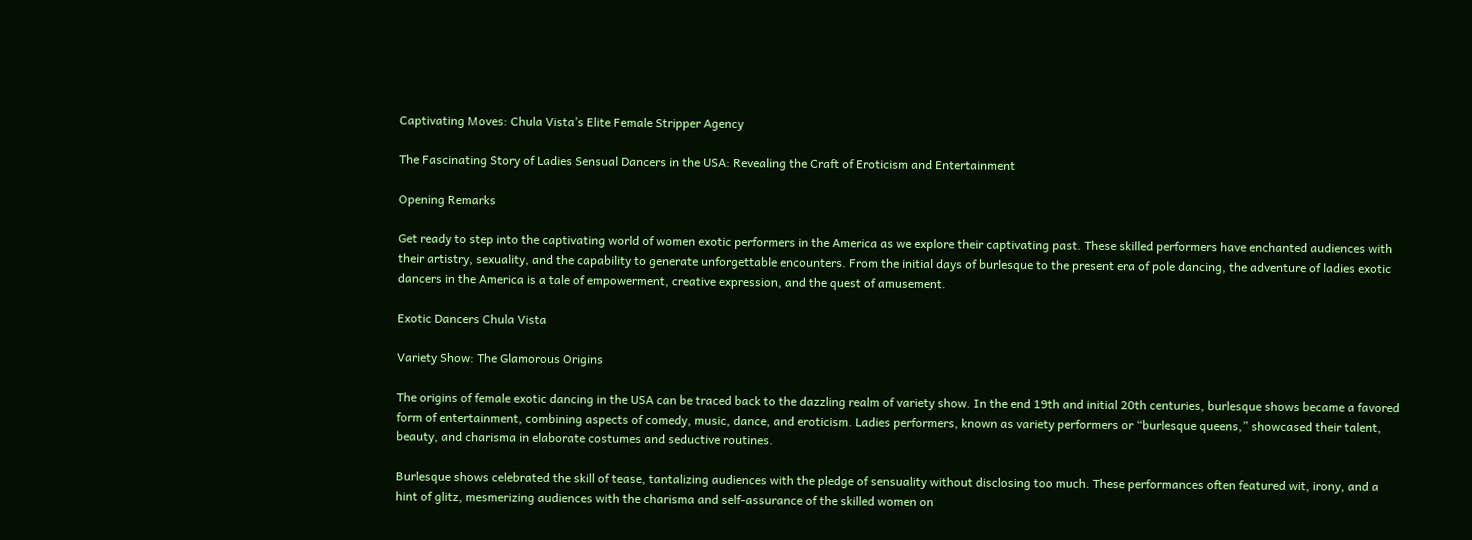Captivating Moves: Chula Vista’s Elite Female Stripper Agency

The Fascinating Story of Ladies Sensual Dancers in the USA: Revealing the Craft of Eroticism and Entertainment

Opening Remarks

Get ready to step into the captivating world of women exotic performers in the America as we explore their captivating past. These skilled performers have enchanted audiences with their artistry, sexuality, and the capability to generate unforgettable encounters. From the initial days of burlesque to the present era of pole dancing, the adventure of ladies exotic dancers in the America is a tale of empowerment, creative expression, and the quest of amusement.

Exotic Dancers Chula Vista

Variety Show: The Glamorous Origins

The origins of female exotic dancing in the USA can be traced back to the dazzling realm of variety show. In the end 19th and initial 20th centuries, burlesque shows became a favored form of entertainment, combining aspects of comedy, music, dance, and eroticism. Ladies performers, known as variety performers or “burlesque queens,” showcased their talent, beauty, and charisma in elaborate costumes and seductive routines.

Burlesque shows celebrated the skill of tease, tantalizing audiences with the pledge of sensuality without disclosing too much. These performances often featured wit, irony, and a hint of glitz, mesmerizing audiences with the charisma and self-assurance of the skilled women on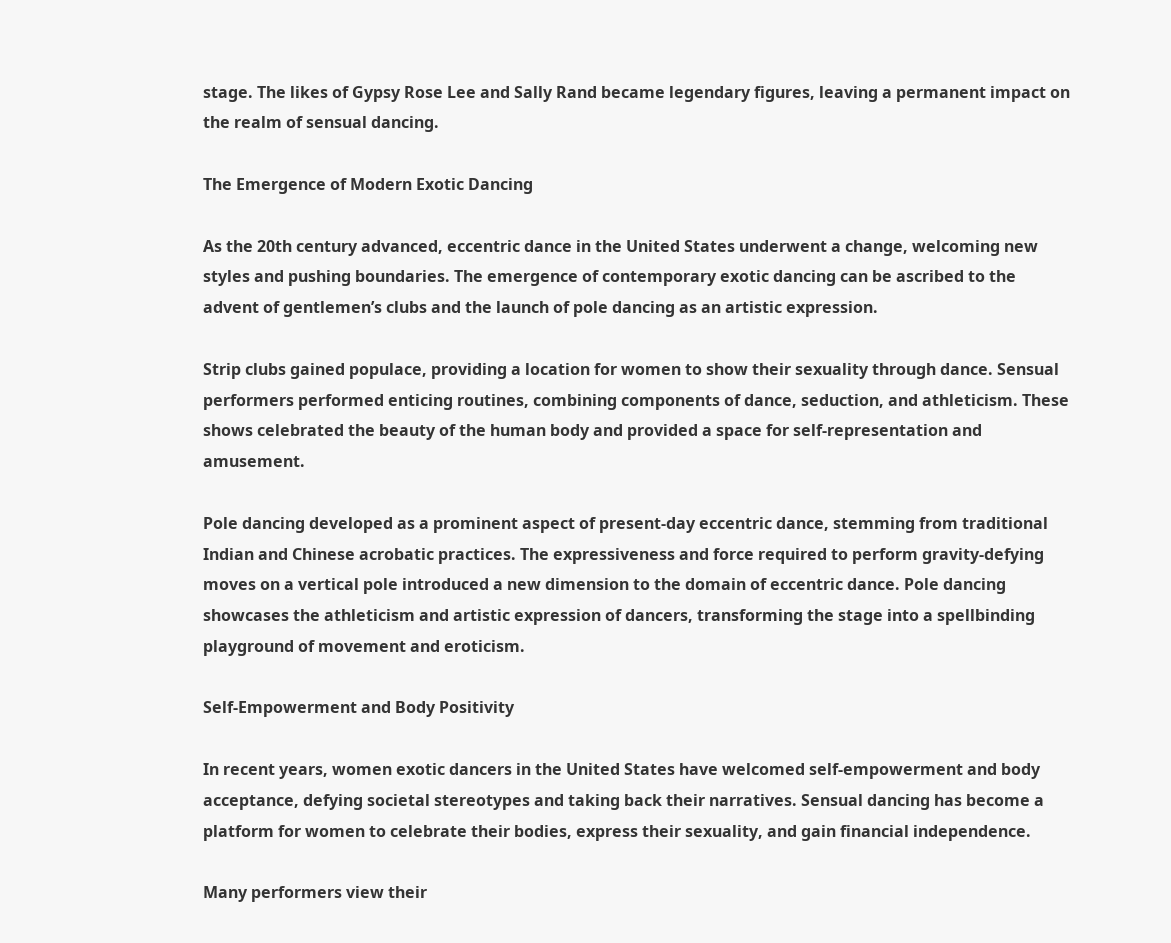stage. The likes of Gypsy Rose Lee and Sally Rand became legendary figures, leaving a permanent impact on the realm of sensual dancing.

The Emergence of Modern Exotic Dancing

As the 20th century advanced, eccentric dance in the United States underwent a change, welcoming new styles and pushing boundaries. The emergence of contemporary exotic dancing can be ascribed to the advent of gentlemen’s clubs and the launch of pole dancing as an artistic expression.

Strip clubs gained populace, providing a location for women to show their sexuality through dance. Sensual performers performed enticing routines, combining components of dance, seduction, and athleticism. These shows celebrated the beauty of the human body and provided a space for self-representation and amusement.

Pole dancing developed as a prominent aspect of present-day eccentric dance, stemming from traditional Indian and Chinese acrobatic practices. The expressiveness and force required to perform gravity-defying moves on a vertical pole introduced a new dimension to the domain of eccentric dance. Pole dancing showcases the athleticism and artistic expression of dancers, transforming the stage into a spellbinding playground of movement and eroticism.

Self-Empowerment and Body Positivity

In recent years, women exotic dancers in the United States have welcomed self-empowerment and body acceptance, defying societal stereotypes and taking back their narratives. Sensual dancing has become a platform for women to celebrate their bodies, express their sexuality, and gain financial independence.

Many performers view their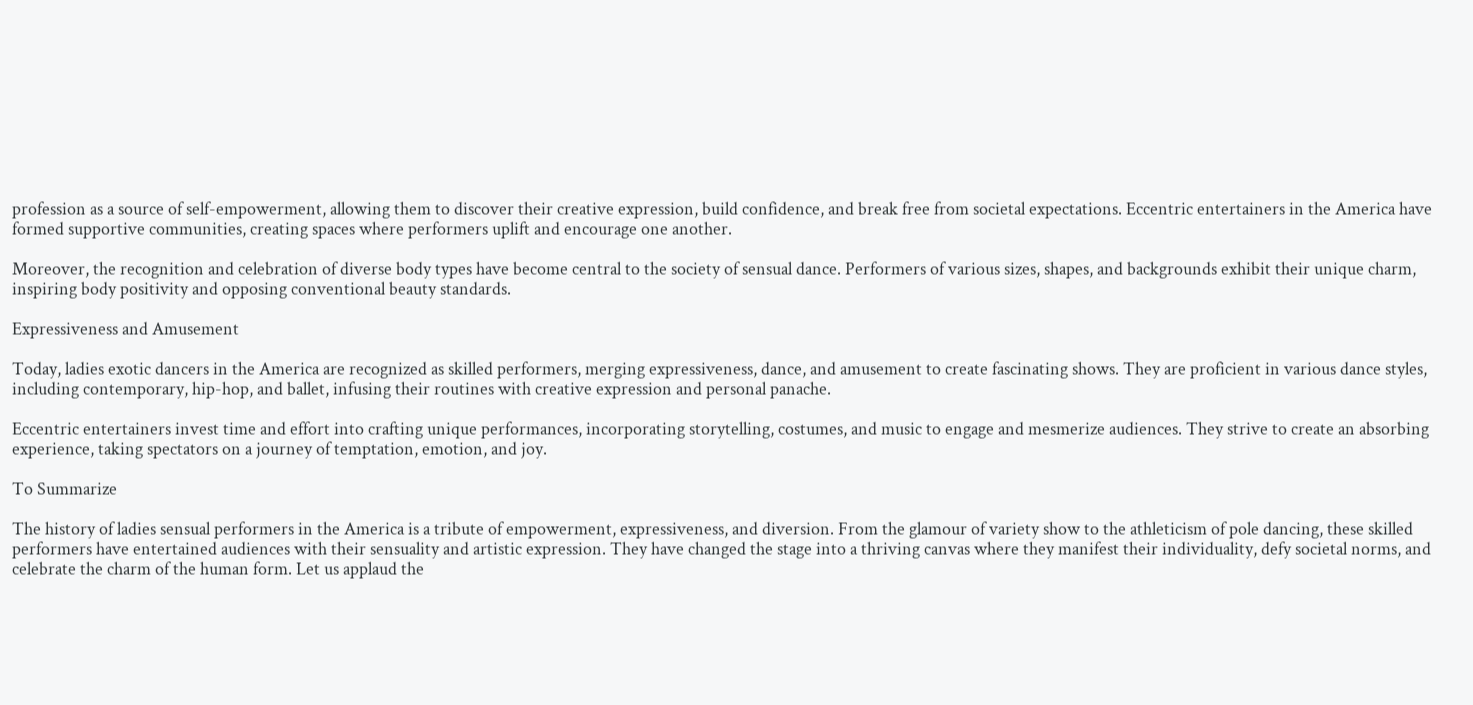profession as a source of self-empowerment, allowing them to discover their creative expression, build confidence, and break free from societal expectations. Eccentric entertainers in the America have formed supportive communities, creating spaces where performers uplift and encourage one another.

Moreover, the recognition and celebration of diverse body types have become central to the society of sensual dance. Performers of various sizes, shapes, and backgrounds exhibit their unique charm, inspiring body positivity and opposing conventional beauty standards.

Expressiveness and Amusement

Today, ladies exotic dancers in the America are recognized as skilled performers, merging expressiveness, dance, and amusement to create fascinating shows. They are proficient in various dance styles, including contemporary, hip-hop, and ballet, infusing their routines with creative expression and personal panache.

Eccentric entertainers invest time and effort into crafting unique performances, incorporating storytelling, costumes, and music to engage and mesmerize audiences. They strive to create an absorbing experience, taking spectators on a journey of temptation, emotion, and joy.

To Summarize

The history of ladies sensual performers in the America is a tribute of empowerment, expressiveness, and diversion. From the glamour of variety show to the athleticism of pole dancing, these skilled performers have entertained audiences with their sensuality and artistic expression. They have changed the stage into a thriving canvas where they manifest their individuality, defy societal norms, and celebrate the charm of the human form. Let us applaud the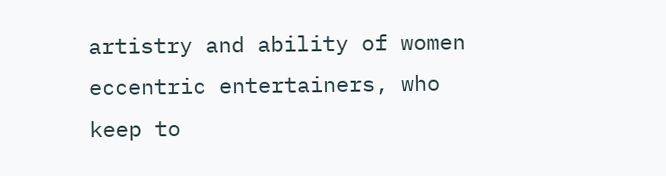artistry and ability of women eccentric entertainers, who keep to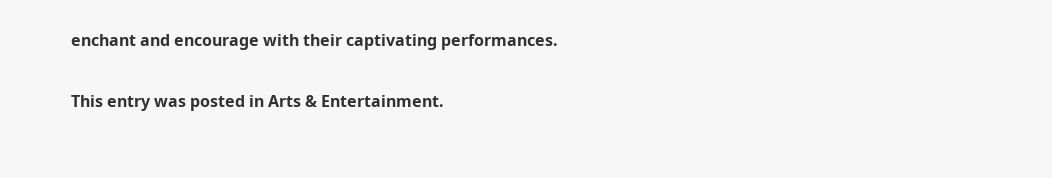enchant and encourage with their captivating performances.

This entry was posted in Arts & Entertainment.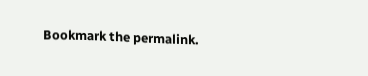Bookmark the permalink.